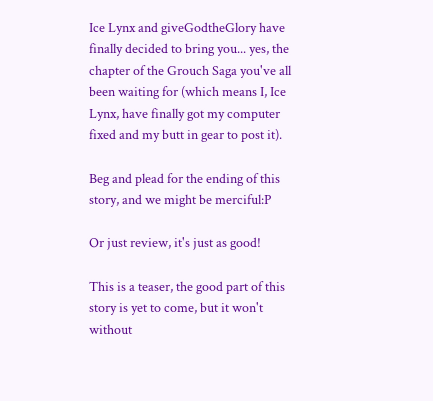Ice Lynx and giveGodtheGlory have finally decided to bring you... yes, the chapter of the Grouch Saga you've all been waiting for (which means I, Ice Lynx, have finally got my computer fixed and my butt in gear to post it).

Beg and plead for the ending of this story, and we might be merciful:P

Or just review, it's just as good!

This is a teaser, the good part of this story is yet to come, but it won't without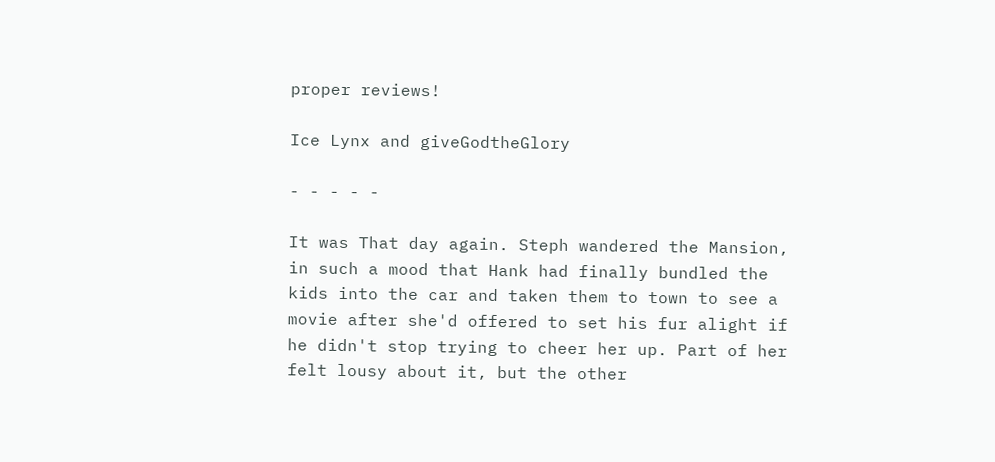proper reviews!

Ice Lynx and giveGodtheGlory

- - - - -

It was That day again. Steph wandered the Mansion, in such a mood that Hank had finally bundled the kids into the car and taken them to town to see a movie after she'd offered to set his fur alight if he didn't stop trying to cheer her up. Part of her felt lousy about it, but the other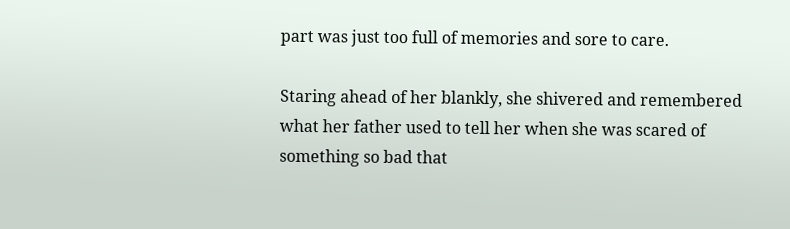part was just too full of memories and sore to care.

Staring ahead of her blankly, she shivered and remembered what her father used to tell her when she was scared of something so bad that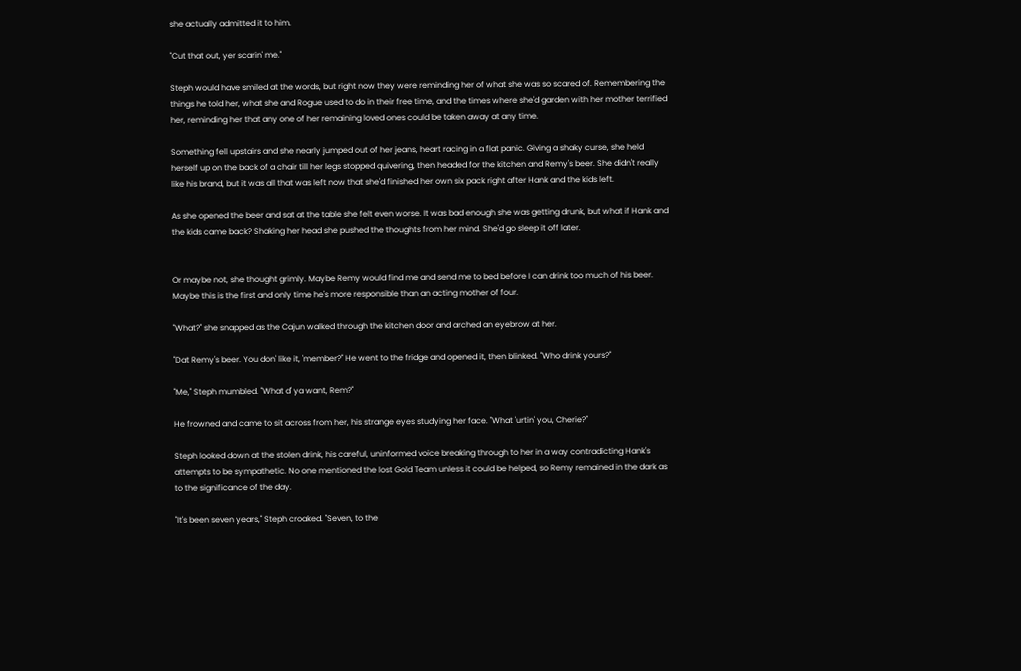she actually admitted it to him.

"Cut that out, yer scarin' me."

Steph would have smiled at the words, but right now they were reminding her of what she was so scared of. Remembering the things he told her, what she and Rogue used to do in their free time, and the times where she'd garden with her mother terrified her, reminding her that any one of her remaining loved ones could be taken away at any time.

Something fell upstairs and she nearly jumped out of her jeans, heart racing in a flat panic. Giving a shaky curse, she held herself up on the back of a chair till her legs stopped quivering, then headed for the kitchen and Remy's beer. She didn't really like his brand, but it was all that was left now that she'd finished her own six pack right after Hank and the kids left.

As she opened the beer and sat at the table she felt even worse. It was bad enough she was getting drunk, but what if Hank and the kids came back? Shaking her head she pushed the thoughts from her mind. She'd go sleep it off later.


Or maybe not, she thought grimly. Maybe Remy would find me and send me to bed before I can drink too much of his beer. Maybe this is the first and only time he's more responsible than an acting mother of four.

"What?" she snapped as the Cajun walked through the kitchen door and arched an eyebrow at her.

"Dat Remy's beer. You don' like it, 'member?" He went to the fridge and opened it, then blinked. "Who drink yours?"

"Me," Steph mumbled. "What d' ya want, Rem?"

He frowned and came to sit across from her, his strange eyes studying her face. "What 'urtin' you, Cherie?"

Steph looked down at the stolen drink, his careful, uninformed voice breaking through to her in a way contradicting Hank's attempts to be sympathetic. No one mentioned the lost Gold Team unless it could be helped, so Remy remained in the dark as to the significance of the day.

"It's been seven years," Steph croaked. "Seven, to the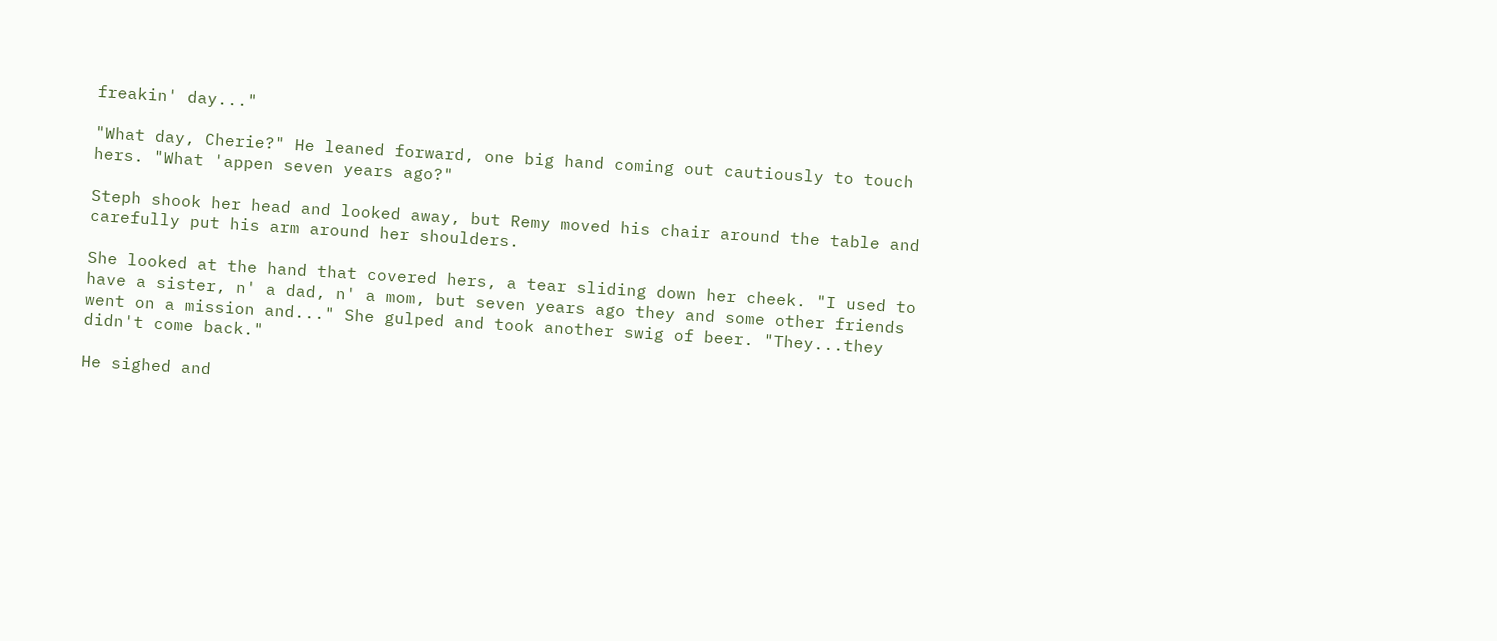freakin' day..."

"What day, Cherie?" He leaned forward, one big hand coming out cautiously to touch hers. "What 'appen seven years ago?"

Steph shook her head and looked away, but Remy moved his chair around the table and carefully put his arm around her shoulders.

She looked at the hand that covered hers, a tear sliding down her cheek. "I used to have a sister, n' a dad, n' a mom, but seven years ago they and some other friends went on a mission and..." She gulped and took another swig of beer. "They...they didn't come back."

He sighed and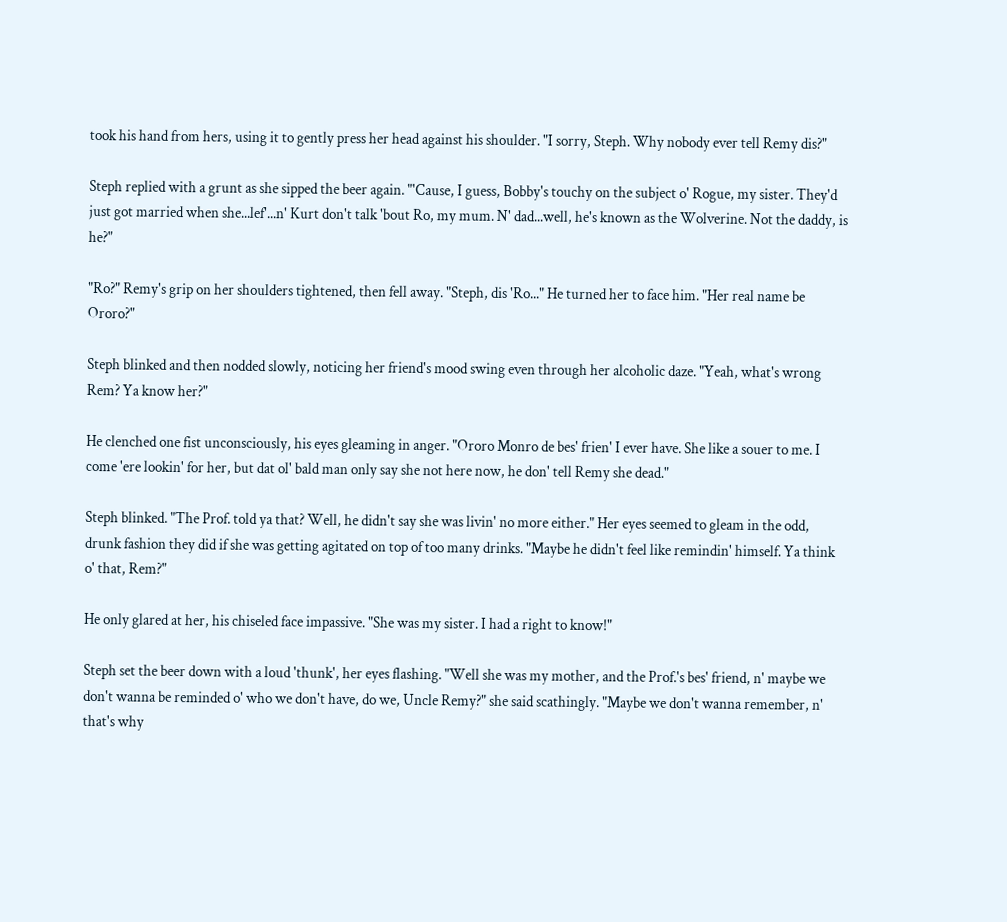took his hand from hers, using it to gently press her head against his shoulder. "I sorry, Steph. Why nobody ever tell Remy dis?"

Steph replied with a grunt as she sipped the beer again. "'Cause, I guess, Bobby's touchy on the subject o' Rogue, my sister. They'd just got married when she...lef'...n' Kurt don't talk 'bout Ro, my mum. N' dad...well, he's known as the Wolverine. Not the daddy, is he?"

"Ro?" Remy's grip on her shoulders tightened, then fell away. "Steph, dis 'Ro..." He turned her to face him. "Her real name be Ororo?"

Steph blinked and then nodded slowly, noticing her friend's mood swing even through her alcoholic daze. "Yeah, what's wrong Rem? Ya know her?"

He clenched one fist unconsciously, his eyes gleaming in anger. "Ororo Monro de bes' frien' I ever have. She like a souer to me. I come 'ere lookin' for her, but dat ol' bald man only say she not here now, he don' tell Remy she dead."

Steph blinked. "The Prof. told ya that? Well, he didn't say she was livin' no more either." Her eyes seemed to gleam in the odd, drunk fashion they did if she was getting agitated on top of too many drinks. "Maybe he didn't feel like remindin' himself. Ya think o' that, Rem?"

He only glared at her, his chiseled face impassive. "She was my sister. I had a right to know!"

Steph set the beer down with a loud 'thunk', her eyes flashing. "Well she was my mother, and the Prof.'s bes' friend, n' maybe we don't wanna be reminded o' who we don't have, do we, Uncle Remy?" she said scathingly. "Maybe we don't wanna remember, n' that's why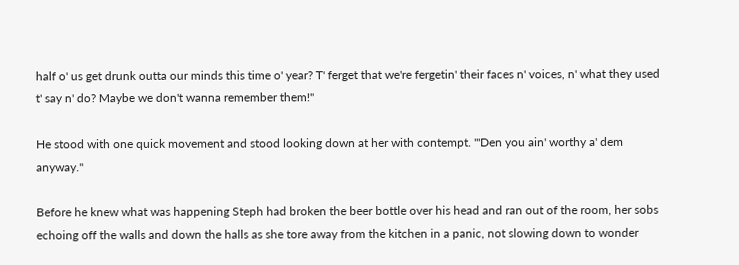half o' us get drunk outta our minds this time o' year? T' ferget that we're fergetin' their faces n' voices, n' what they used t' say n' do? Maybe we don't wanna remember them!"

He stood with one quick movement and stood looking down at her with contempt. "'Den you ain' worthy a' dem anyway."

Before he knew what was happening Steph had broken the beer bottle over his head and ran out of the room, her sobs echoing off the walls and down the halls as she tore away from the kitchen in a panic, not slowing down to wonder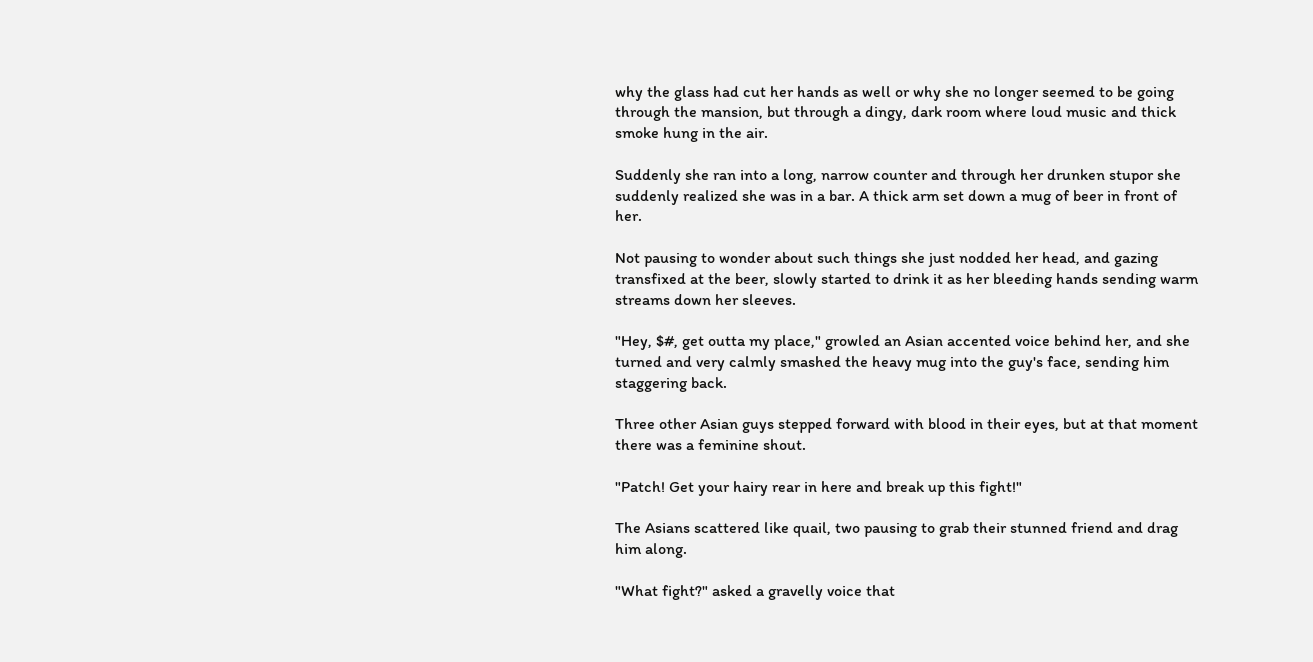why the glass had cut her hands as well or why she no longer seemed to be going through the mansion, but through a dingy, dark room where loud music and thick smoke hung in the air.

Suddenly she ran into a long, narrow counter and through her drunken stupor she suddenly realized she was in a bar. A thick arm set down a mug of beer in front of her.

Not pausing to wonder about such things she just nodded her head, and gazing transfixed at the beer, slowly started to drink it as her bleeding hands sending warm streams down her sleeves.

"Hey, $#, get outta my place," growled an Asian accented voice behind her, and she turned and very calmly smashed the heavy mug into the guy's face, sending him staggering back.

Three other Asian guys stepped forward with blood in their eyes, but at that moment there was a feminine shout.

"Patch! Get your hairy rear in here and break up this fight!"

The Asians scattered like quail, two pausing to grab their stunned friend and drag him along.

"What fight?" asked a gravelly voice that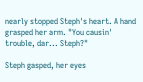nearly stopped Steph's heart. A hand grasped her arm. "You causin' trouble, dar... Steph?"

Steph gasped, her eyes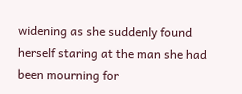widening as she suddenly found herself staring at the man she had been mourning for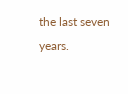the last seven years.